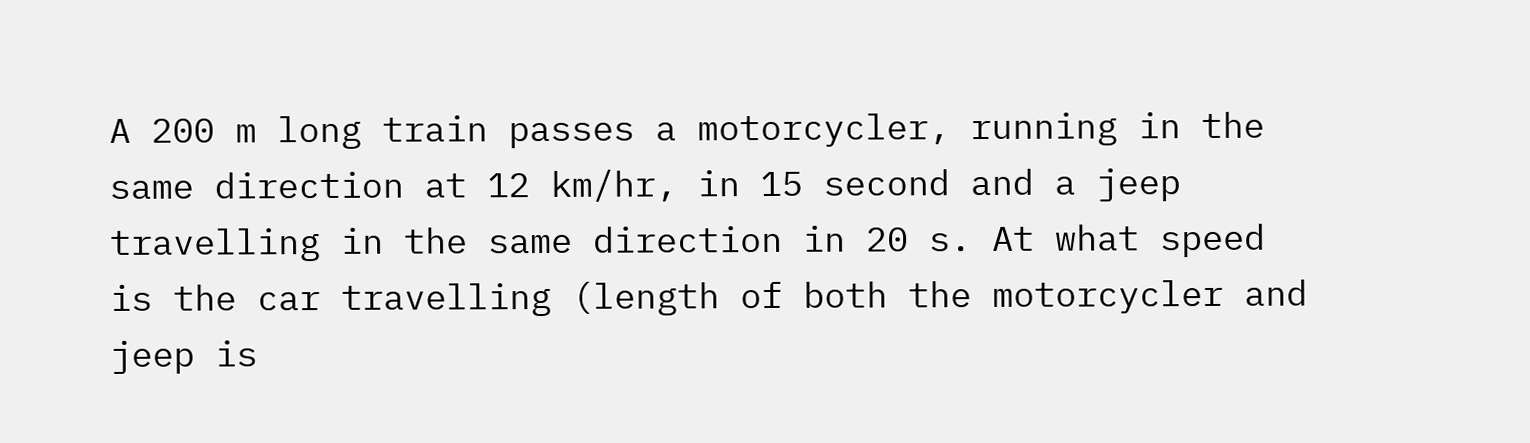A 200 m long train passes a motorcycler, running in the same direction at 12 km/hr, in 15 second and a jeep travelling in the same direction in 20 s. At what speed is the car travelling (length of both the motorcycler and jeep is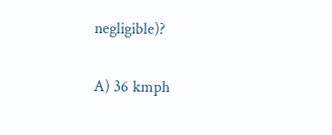negligible)?

A) 36 kmph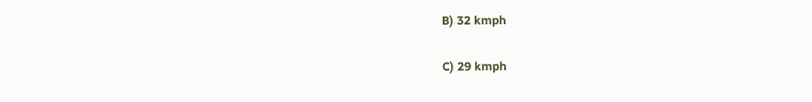B) 32 kmph

C) 29 kmph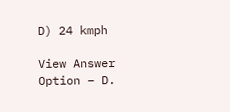D) 24 kmph

View Answer
Option – D.